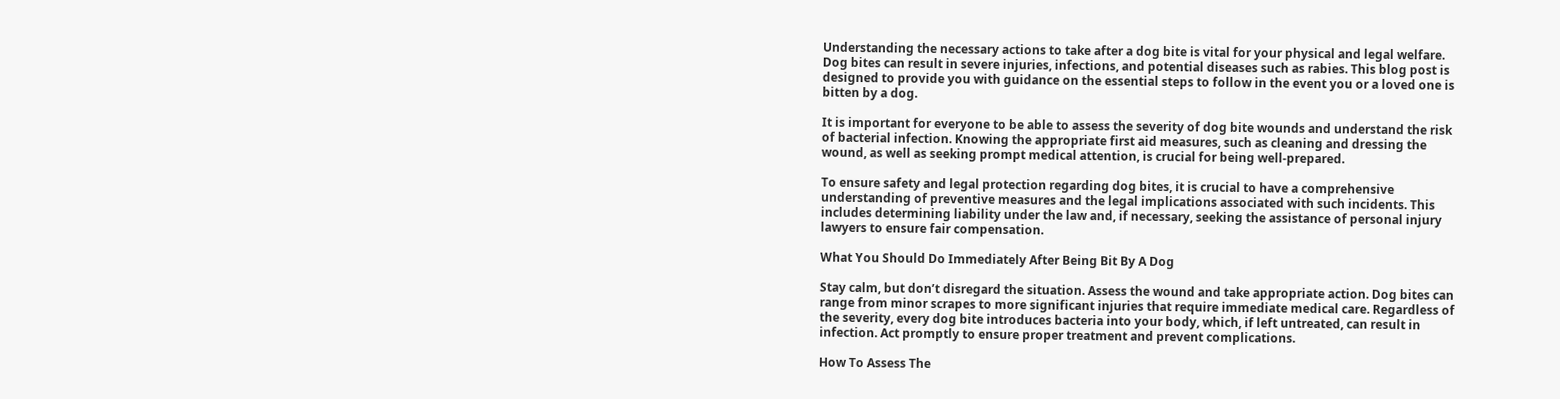Understanding the necessary actions to take after a dog bite is vital for your physical and legal welfare. Dog bites can result in severe injuries, infections, and potential diseases such as rabies. This blog post is designed to provide you with guidance on the essential steps to follow in the event you or a loved one is bitten by a dog.

It is important for everyone to be able to assess the severity of dog bite wounds and understand the risk of bacterial infection. Knowing the appropriate first aid measures, such as cleaning and dressing the wound, as well as seeking prompt medical attention, is crucial for being well-prepared.

To ensure safety and legal protection regarding dog bites, it is crucial to have a comprehensive understanding of preventive measures and the legal implications associated with such incidents. This includes determining liability under the law and, if necessary, seeking the assistance of personal injury lawyers to ensure fair compensation.

What You Should Do Immediately After Being Bit By A Dog

Stay calm, but don’t disregard the situation. Assess the wound and take appropriate action. Dog bites can range from minor scrapes to more significant injuries that require immediate medical care. Regardless of the severity, every dog bite introduces bacteria into your body, which, if left untreated, can result in infection. Act promptly to ensure proper treatment and prevent complications.

How To Assess The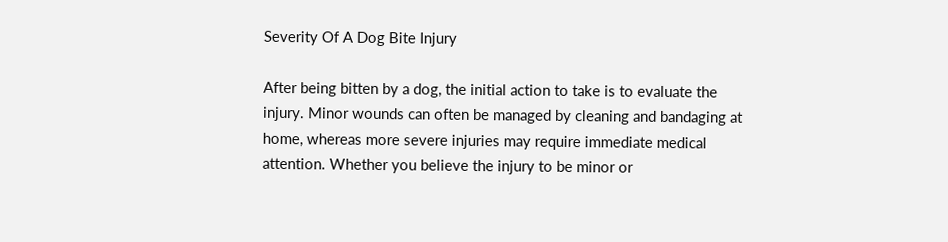Severity Of A Dog Bite Injury

After being bitten by a dog, the initial action to take is to evaluate the injury. Minor wounds can often be managed by cleaning and bandaging at home, whereas more severe injuries may require immediate medical attention. Whether you believe the injury to be minor or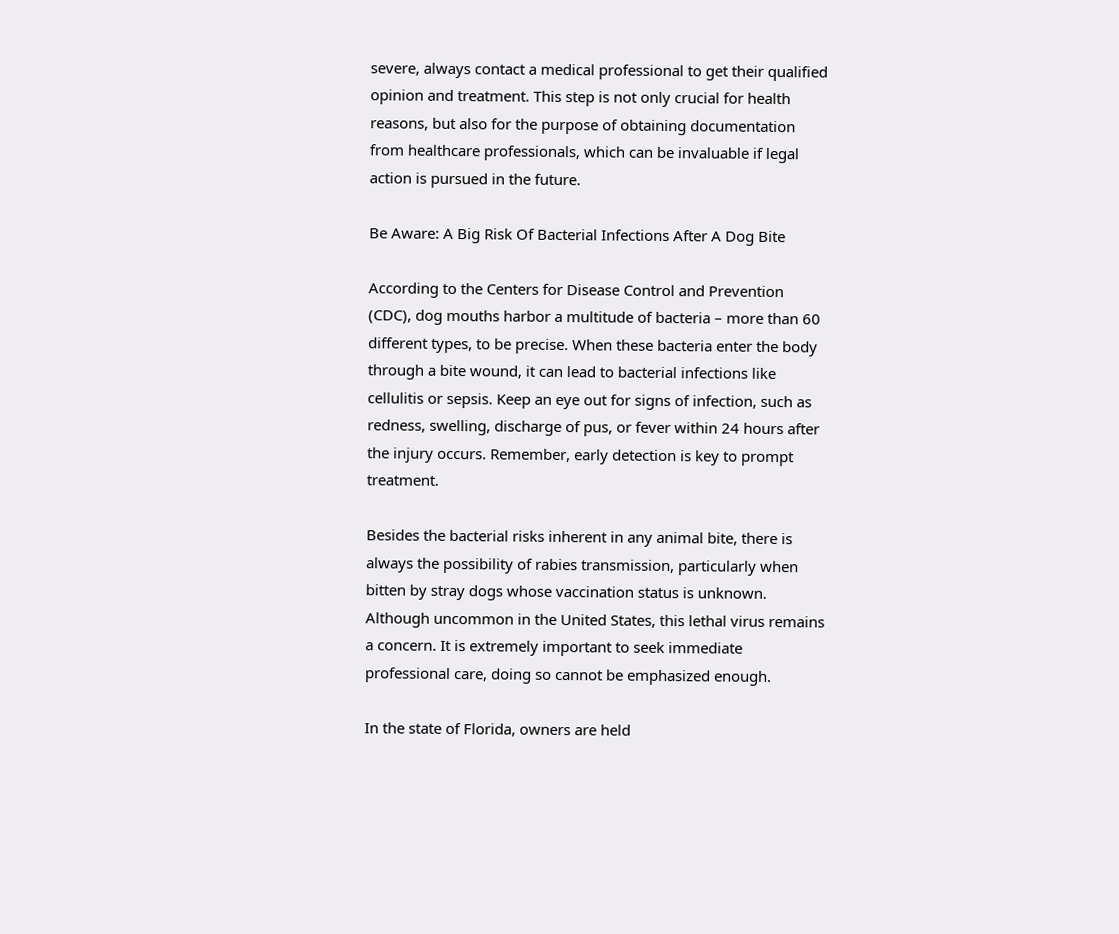severe, always contact a medical professional to get their qualified opinion and treatment. This step is not only crucial for health reasons, but also for the purpose of obtaining documentation from healthcare professionals, which can be invaluable if legal action is pursued in the future.

Be Aware: A Big Risk Of Bacterial Infections After A Dog Bite

According to the Centers for Disease Control and Prevention (CDC), dog mouths harbor a multitude of bacteria – more than 60 different types, to be precise. When these bacteria enter the body through a bite wound, it can lead to bacterial infections like cellulitis or sepsis. Keep an eye out for signs of infection, such as redness, swelling, discharge of pus, or fever within 24 hours after the injury occurs. Remember, early detection is key to prompt treatment.

Besides the bacterial risks inherent in any animal bite, there is always the possibility of rabies transmission, particularly when bitten by stray dogs whose vaccination status is unknown. Although uncommon in the United States, this lethal virus remains a concern. It is extremely important to seek immediate professional care, doing so cannot be emphasized enough.

In the state of Florida, owners are held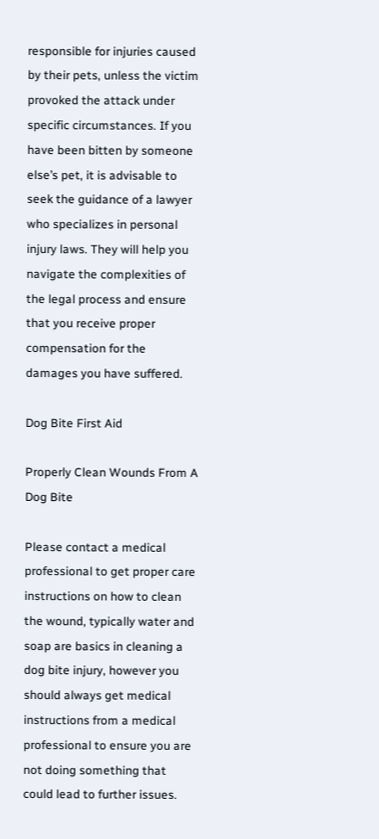responsible for injuries caused by their pets, unless the victim provoked the attack under specific circumstances. If you have been bitten by someone else’s pet, it is advisable to seek the guidance of a lawyer who specializes in personal injury laws. They will help you navigate the complexities of the legal process and ensure that you receive proper compensation for the damages you have suffered.

Dog Bite First Aid

Properly Clean Wounds From A Dog Bite

Please contact a medical professional to get proper care instructions on how to clean the wound, typically water and soap are basics in cleaning a dog bite injury, however you should always get medical instructions from a medical professional to ensure you are not doing something that could lead to further issues.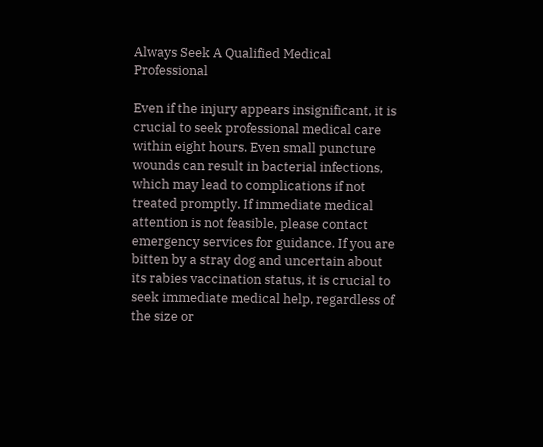Always Seek A Qualified Medical Professional

Even if the injury appears insignificant, it is crucial to seek professional medical care within eight hours. Even small puncture wounds can result in bacterial infections, which may lead to complications if not treated promptly. If immediate medical attention is not feasible, please contact emergency services for guidance. If you are bitten by a stray dog and uncertain about its rabies vaccination status, it is crucial to seek immediate medical help, regardless of the size or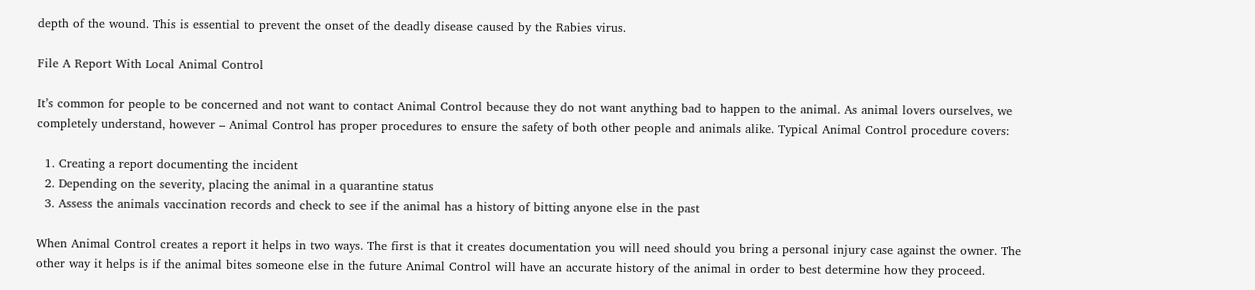depth of the wound. This is essential to prevent the onset of the deadly disease caused by the Rabies virus.

File A Report With Local Animal Control

It’s common for people to be concerned and not want to contact Animal Control because they do not want anything bad to happen to the animal. As animal lovers ourselves, we completely understand, however – Animal Control has proper procedures to ensure the safety of both other people and animals alike. Typical Animal Control procedure covers:

  1. Creating a report documenting the incident
  2. Depending on the severity, placing the animal in a quarantine status
  3. Assess the animals vaccination records and check to see if the animal has a history of bitting anyone else in the past

When Animal Control creates a report it helps in two ways. The first is that it creates documentation you will need should you bring a personal injury case against the owner. The other way it helps is if the animal bites someone else in the future Animal Control will have an accurate history of the animal in order to best determine how they proceed.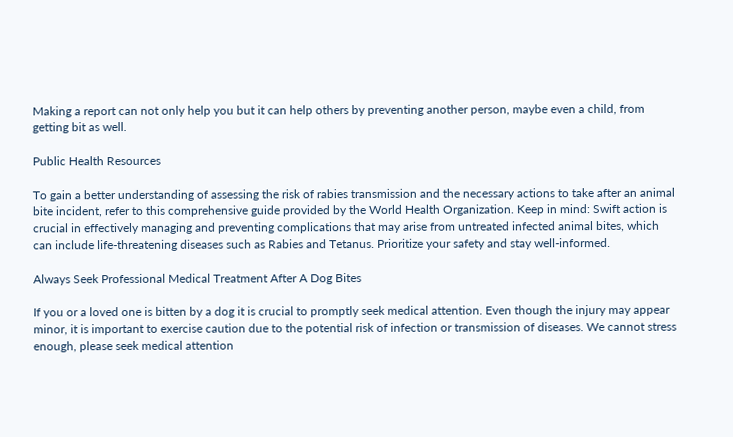Making a report can not only help you but it can help others by preventing another person, maybe even a child, from getting bit as well.

Public Health Resources

To gain a better understanding of assessing the risk of rabies transmission and the necessary actions to take after an animal bite incident, refer to this comprehensive guide provided by the World Health Organization. Keep in mind: Swift action is crucial in effectively managing and preventing complications that may arise from untreated infected animal bites, which can include life-threatening diseases such as Rabies and Tetanus. Prioritize your safety and stay well-informed.

Always Seek Professional Medical Treatment After A Dog Bites

If you or a loved one is bitten by a dog it is crucial to promptly seek medical attention. Even though the injury may appear minor, it is important to exercise caution due to the potential risk of infection or transmission of diseases. We cannot stress enough, please seek medical attention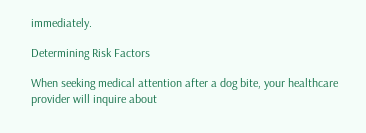immediately.

Determining Risk Factors

When seeking medical attention after a dog bite, your healthcare provider will inquire about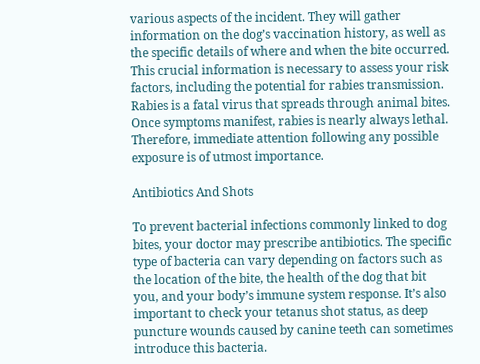various aspects of the incident. They will gather information on the dog’s vaccination history, as well as the specific details of where and when the bite occurred. This crucial information is necessary to assess your risk factors, including the potential for rabies transmission. Rabies is a fatal virus that spreads through animal bites. Once symptoms manifest, rabies is nearly always lethal. Therefore, immediate attention following any possible exposure is of utmost importance.

Antibiotics And Shots

To prevent bacterial infections commonly linked to dog bites, your doctor may prescribe antibiotics. The specific type of bacteria can vary depending on factors such as the location of the bite, the health of the dog that bit you, and your body’s immune system response. It’s also important to check your tetanus shot status, as deep puncture wounds caused by canine teeth can sometimes introduce this bacteria.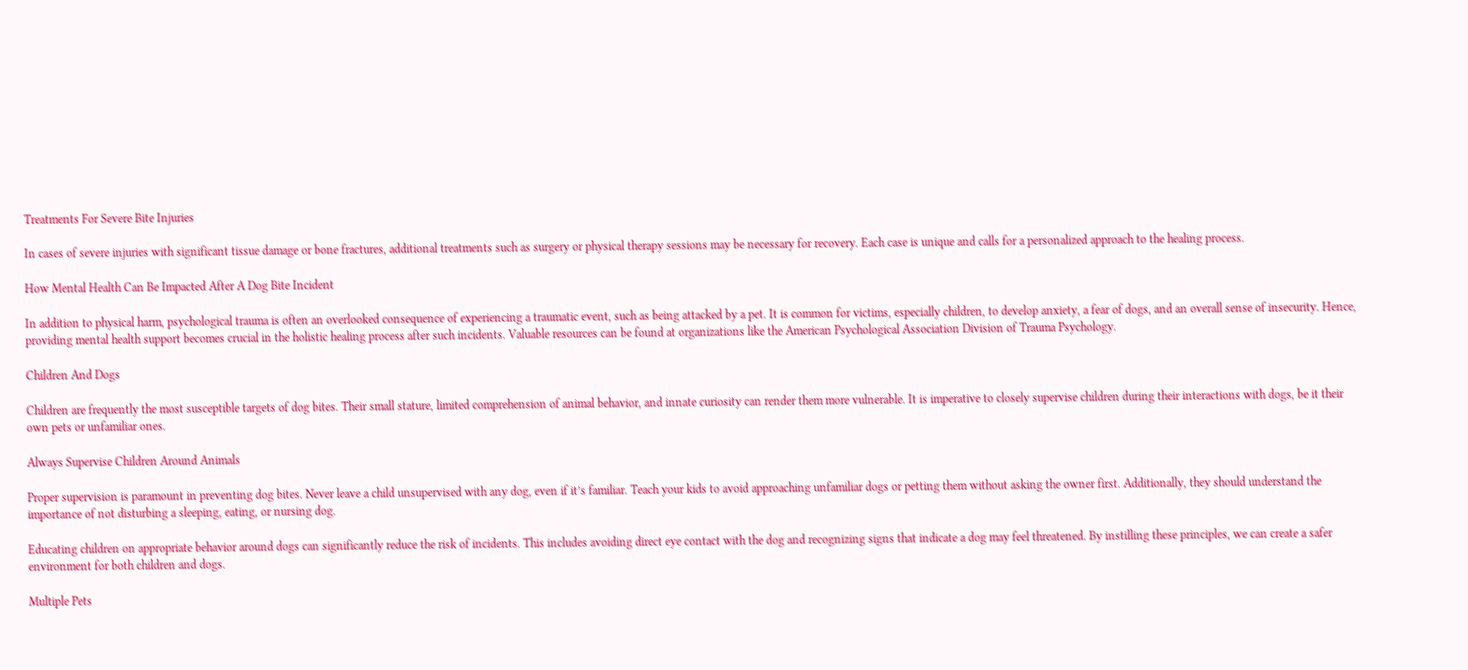Treatments For Severe Bite Injuries

In cases of severe injuries with significant tissue damage or bone fractures, additional treatments such as surgery or physical therapy sessions may be necessary for recovery. Each case is unique and calls for a personalized approach to the healing process.

How Mental Health Can Be Impacted After A Dog Bite Incident

In addition to physical harm, psychological trauma is often an overlooked consequence of experiencing a traumatic event, such as being attacked by a pet. It is common for victims, especially children, to develop anxiety, a fear of dogs, and an overall sense of insecurity. Hence, providing mental health support becomes crucial in the holistic healing process after such incidents. Valuable resources can be found at organizations like the American Psychological Association Division of Trauma Psychology.

Children And Dogs

Children are frequently the most susceptible targets of dog bites. Their small stature, limited comprehension of animal behavior, and innate curiosity can render them more vulnerable. It is imperative to closely supervise children during their interactions with dogs, be it their own pets or unfamiliar ones.

Always Supervise Children Around Animals

Proper supervision is paramount in preventing dog bites. Never leave a child unsupervised with any dog, even if it’s familiar. Teach your kids to avoid approaching unfamiliar dogs or petting them without asking the owner first. Additionally, they should understand the importance of not disturbing a sleeping, eating, or nursing dog.

Educating children on appropriate behavior around dogs can significantly reduce the risk of incidents. This includes avoiding direct eye contact with the dog and recognizing signs that indicate a dog may feel threatened. By instilling these principles, we can create a safer environment for both children and dogs.

Multiple Pets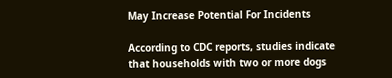May Increase Potential For Incidents

According to CDC reports, studies indicate that households with two or more dogs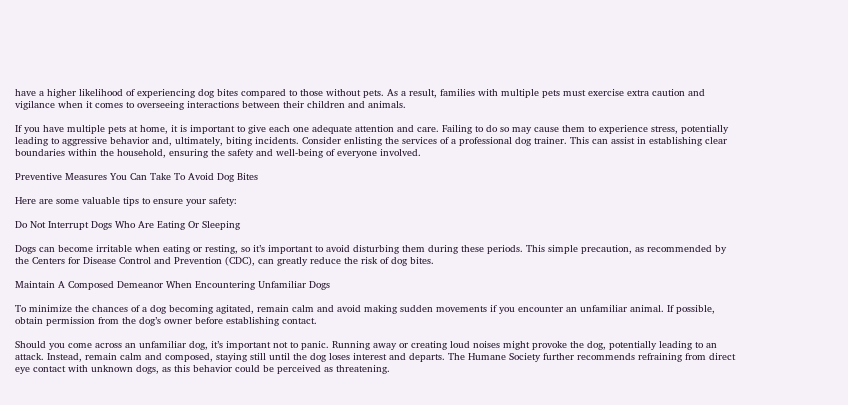have a higher likelihood of experiencing dog bites compared to those without pets. As a result, families with multiple pets must exercise extra caution and vigilance when it comes to overseeing interactions between their children and animals.

If you have multiple pets at home, it is important to give each one adequate attention and care. Failing to do so may cause them to experience stress, potentially leading to aggressive behavior and, ultimately, biting incidents. Consider enlisting the services of a professional dog trainer. This can assist in establishing clear boundaries within the household, ensuring the safety and well-being of everyone involved.

Preventive Measures You Can Take To Avoid Dog Bites

Here are some valuable tips to ensure your safety:

Do Not Interrupt Dogs Who Are Eating Or Sleeping

Dogs can become irritable when eating or resting, so it’s important to avoid disturbing them during these periods. This simple precaution, as recommended by the Centers for Disease Control and Prevention (CDC), can greatly reduce the risk of dog bites.

Maintain A Composed Demeanor When Encountering Unfamiliar Dogs

To minimize the chances of a dog becoming agitated, remain calm and avoid making sudden movements if you encounter an unfamiliar animal. If possible, obtain permission from the dog’s owner before establishing contact.

Should you come across an unfamiliar dog, it’s important not to panic. Running away or creating loud noises might provoke the dog, potentially leading to an attack. Instead, remain calm and composed, staying still until the dog loses interest and departs. The Humane Society further recommends refraining from direct eye contact with unknown dogs, as this behavior could be perceived as threatening.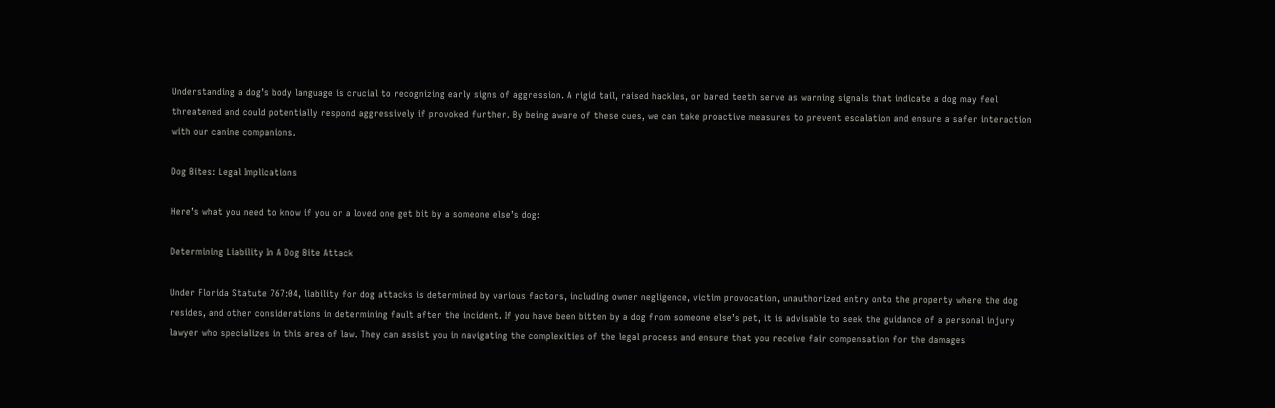Understanding a dog’s body language is crucial to recognizing early signs of aggression. A rigid tail, raised hackles, or bared teeth serve as warning signals that indicate a dog may feel threatened and could potentially respond aggressively if provoked further. By being aware of these cues, we can take proactive measures to prevent escalation and ensure a safer interaction with our canine companions.

Dog Bites: Legal Implications

Here’s what you need to know if you or a loved one get bit by a someone else’s dog:

Determining Liability In A Dog Bite Attack

Under Florida Statute 767:04, liability for dog attacks is determined by various factors, including owner negligence, victim provocation, unauthorized entry onto the property where the dog resides, and other considerations in determining fault after the incident. If you have been bitten by a dog from someone else’s pet, it is advisable to seek the guidance of a personal injury lawyer who specializes in this area of law. They can assist you in navigating the complexities of the legal process and ensure that you receive fair compensation for the damages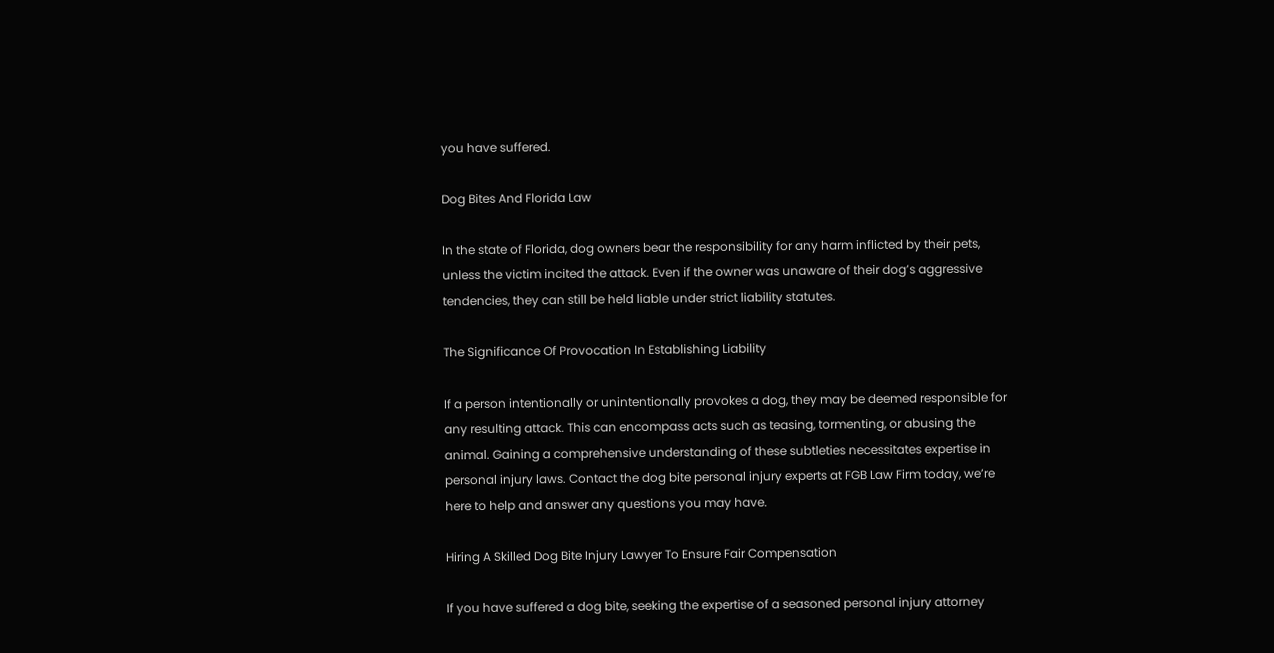you have suffered.

Dog Bites And Florida Law

In the state of Florida, dog owners bear the responsibility for any harm inflicted by their pets, unless the victim incited the attack. Even if the owner was unaware of their dog’s aggressive tendencies, they can still be held liable under strict liability statutes.

The Significance Of Provocation In Establishing Liability

If a person intentionally or unintentionally provokes a dog, they may be deemed responsible for any resulting attack. This can encompass acts such as teasing, tormenting, or abusing the animal. Gaining a comprehensive understanding of these subtleties necessitates expertise in personal injury laws. Contact the dog bite personal injury experts at FGB Law Firm today, we’re here to help and answer any questions you may have.

Hiring A Skilled Dog Bite Injury Lawyer To Ensure Fair Compensation

If you have suffered a dog bite, seeking the expertise of a seasoned personal injury attorney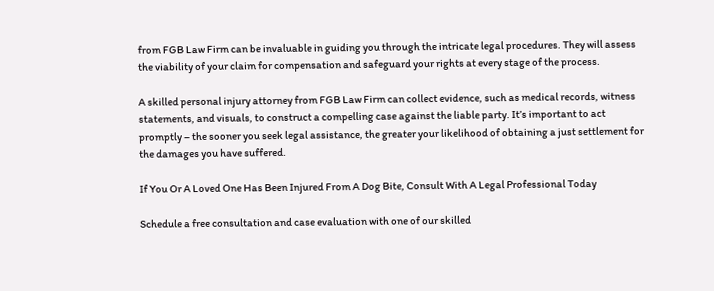from FGB Law Firm can be invaluable in guiding you through the intricate legal procedures. They will assess the viability of your claim for compensation and safeguard your rights at every stage of the process.

A skilled personal injury attorney from FGB Law Firm can collect evidence, such as medical records, witness statements, and visuals, to construct a compelling case against the liable party. It’s important to act promptly – the sooner you seek legal assistance, the greater your likelihood of obtaining a just settlement for the damages you have suffered.

If You Or A Loved One Has Been Injured From A Dog Bite, Consult With A Legal Professional Today

Schedule a free consultation and case evaluation with one of our skilled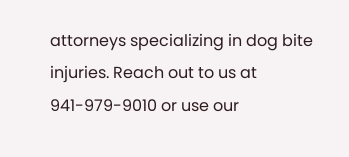attorneys specializing in dog bite injuries. Reach out to us at 941-979-9010 or use our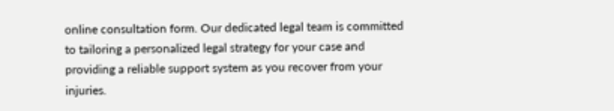online consultation form. Our dedicated legal team is committed to tailoring a personalized legal strategy for your case and providing a reliable support system as you recover from your injuries.